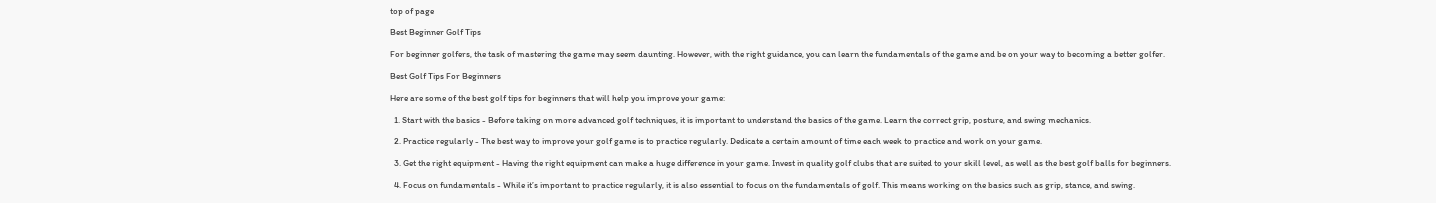top of page

Best Beginner Golf Tips

For beginner golfers, the task of mastering the game may seem daunting. However, with the right guidance, you can learn the fundamentals of the game and be on your way to becoming a better golfer.

Best Golf Tips For Beginners

Here are some of the best golf tips for beginners that will help you improve your game:

  1. Start with the basics - Before taking on more advanced golf techniques, it is important to understand the basics of the game. Learn the correct grip, posture, and swing mechanics.

  2. Practice regularly - The best way to improve your golf game is to practice regularly. Dedicate a certain amount of time each week to practice and work on your game.

  3. Get the right equipment - Having the right equipment can make a huge difference in your game. Invest in quality golf clubs that are suited to your skill level, as well as the best golf balls for beginners.

  4. Focus on fundamentals - While it’s important to practice regularly, it is also essential to focus on the fundamentals of golf. This means working on the basics such as grip, stance, and swing.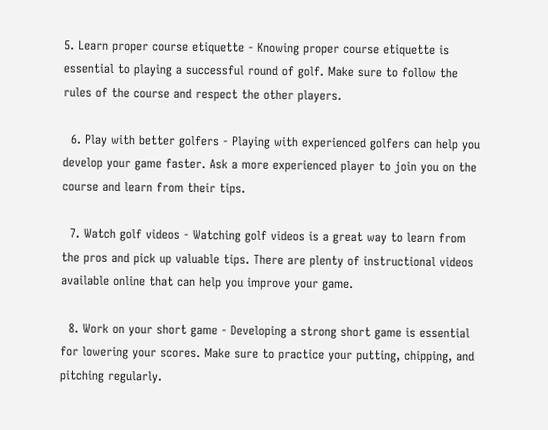5. Learn proper course etiquette - Knowing proper course etiquette is essential to playing a successful round of golf. Make sure to follow the rules of the course and respect the other players.

  6. Play with better golfers - Playing with experienced golfers can help you develop your game faster. Ask a more experienced player to join you on the course and learn from their tips.

  7. Watch golf videos - Watching golf videos is a great way to learn from the pros and pick up valuable tips. There are plenty of instructional videos available online that can help you improve your game.

  8. Work on your short game - Developing a strong short game is essential for lowering your scores. Make sure to practice your putting, chipping, and pitching regularly.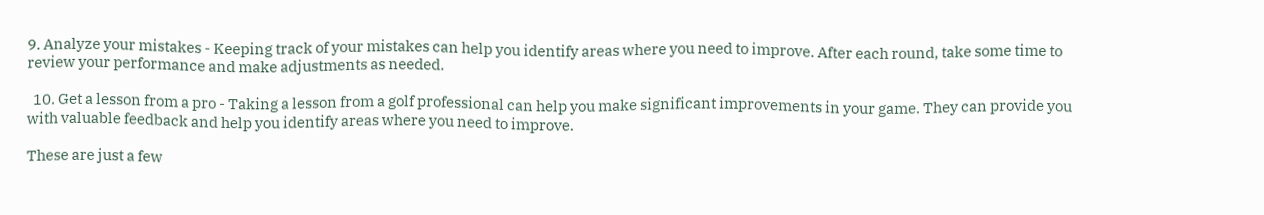9. Analyze your mistakes - Keeping track of your mistakes can help you identify areas where you need to improve. After each round, take some time to review your performance and make adjustments as needed.

  10. Get a lesson from a pro - Taking a lesson from a golf professional can help you make significant improvements in your game. They can provide you with valuable feedback and help you identify areas where you need to improve.

These are just a few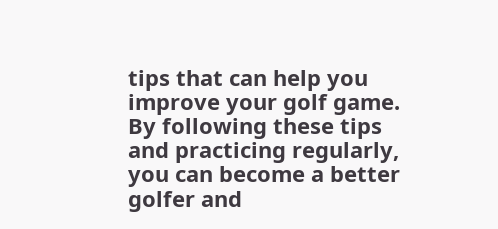tips that can help you improve your golf game. By following these tips and practicing regularly, you can become a better golfer and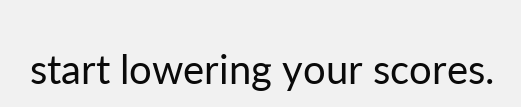start lowering your scores.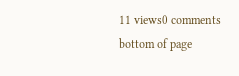11 views0 comments
bottom of page